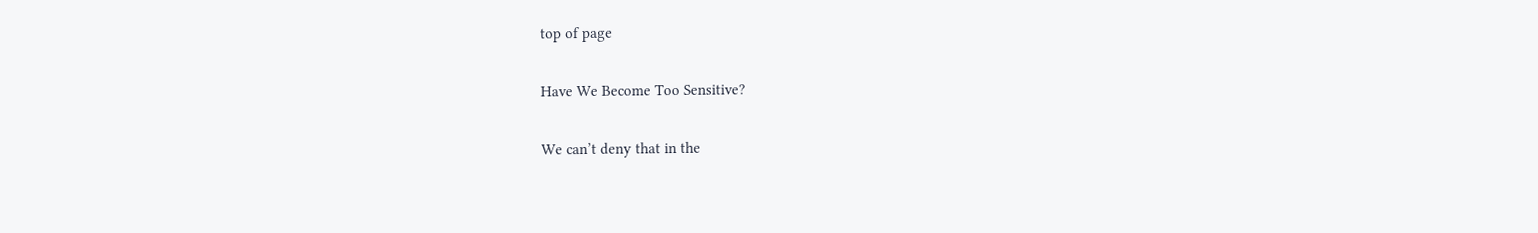top of page

Have We Become Too Sensitive?

We can’t deny that in the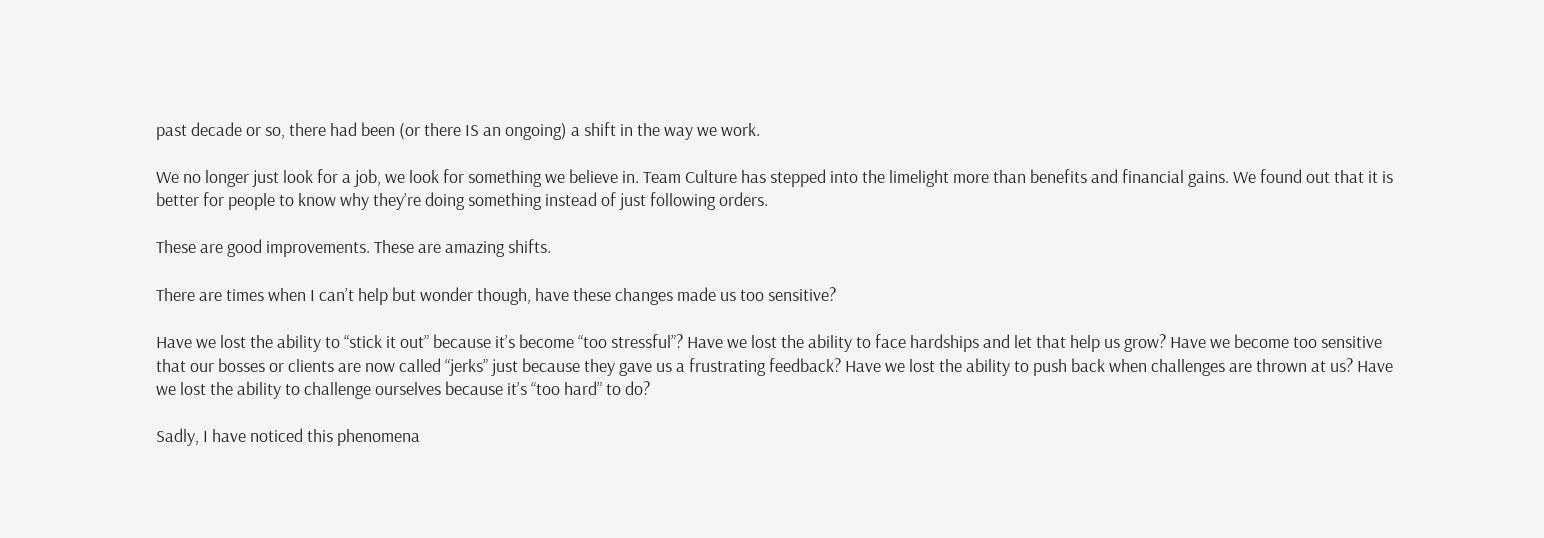past decade or so, there had been (or there IS an ongoing) a shift in the way we work.

We no longer just look for a job, we look for something we believe in. Team Culture has stepped into the limelight more than benefits and financial gains. We found out that it is better for people to know why they’re doing something instead of just following orders.

These are good improvements. These are amazing shifts.

There are times when I can’t help but wonder though, have these changes made us too sensitive?

Have we lost the ability to “stick it out” because it’s become “too stressful”? Have we lost the ability to face hardships and let that help us grow? Have we become too sensitive that our bosses or clients are now called “jerks” just because they gave us a frustrating feedback? Have we lost the ability to push back when challenges are thrown at us? Have we lost the ability to challenge ourselves because it’s “too hard” to do?

Sadly, I have noticed this phenomena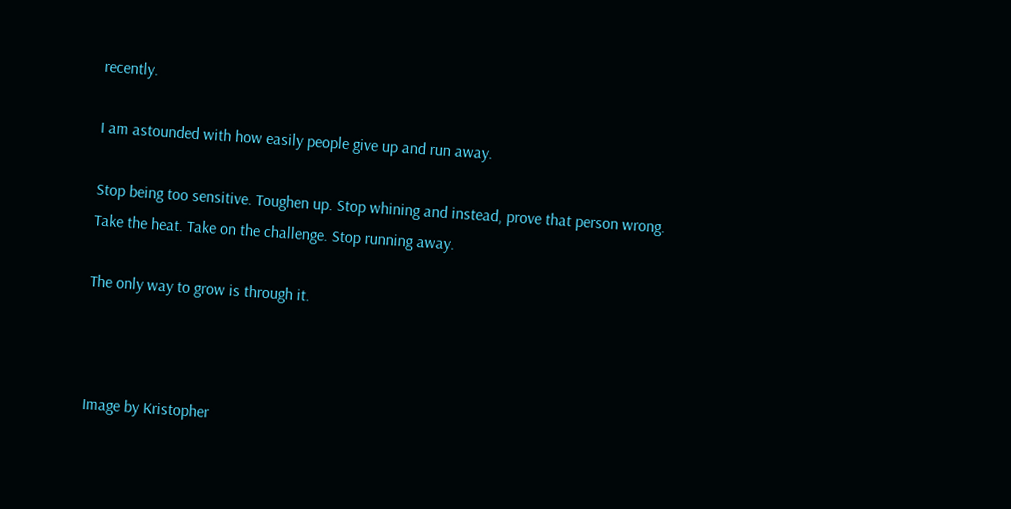recently.

I am astounded with how easily people give up and run away.

Stop being too sensitive. Toughen up. Stop whining and instead, prove that person wrong. Take the heat. Take on the challenge. Stop running away.

The only way to grow is through it.



Image by Kristopher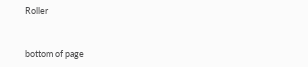Roller


bottom of page